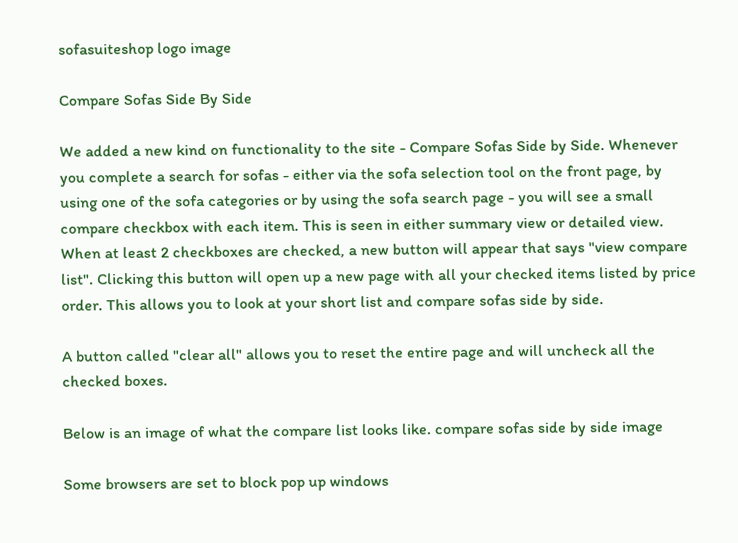sofasuiteshop logo image

Compare Sofas Side By Side

We added a new kind on functionality to the site - Compare Sofas Side by Side. Whenever you complete a search for sofas - either via the sofa selection tool on the front page, by using one of the sofa categories or by using the sofa search page - you will see a small compare checkbox with each item. This is seen in either summary view or detailed view. When at least 2 checkboxes are checked, a new button will appear that says "view compare list". Clicking this button will open up a new page with all your checked items listed by price order. This allows you to look at your short list and compare sofas side by side.

A button called "clear all" allows you to reset the entire page and will uncheck all the checked boxes.

Below is an image of what the compare list looks like. compare sofas side by side image

Some browsers are set to block pop up windows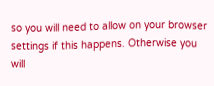so you will need to allow on your browser settings if this happens. Otherwise you will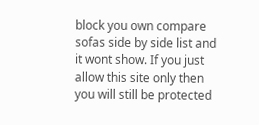block you own compare sofas side by side list and it wont show. If you just allow this site only then you will still be protected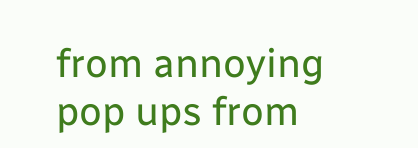from annoying pop ups from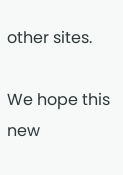other sites.

We hope this new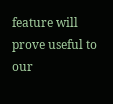feature will prove useful to our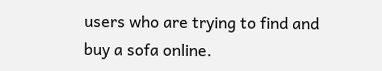users who are trying to find and buy a sofa online.